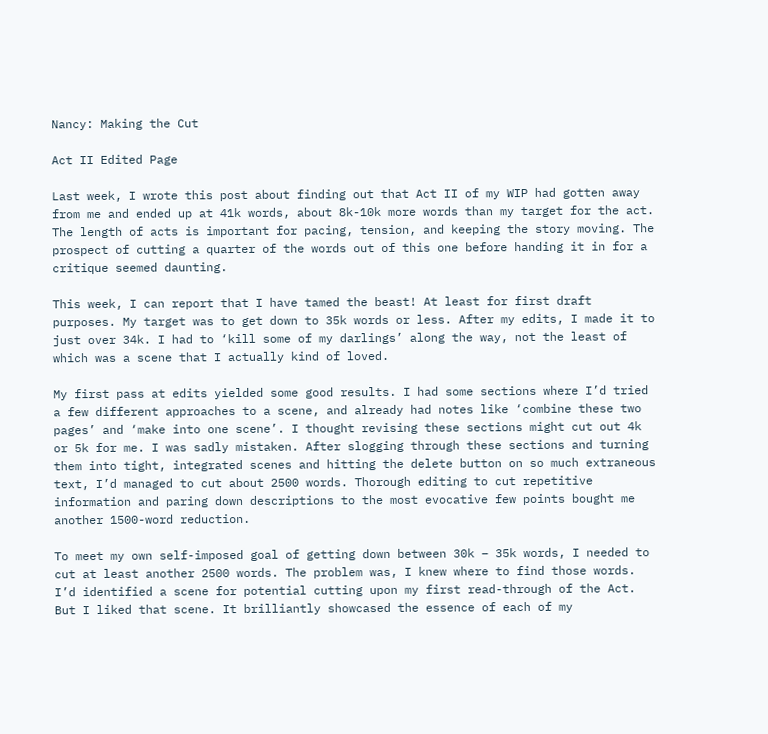Nancy: Making the Cut

Act II Edited Page

Last week, I wrote this post about finding out that Act II of my WIP had gotten away from me and ended up at 41k words, about 8k-10k more words than my target for the act. The length of acts is important for pacing, tension, and keeping the story moving. The prospect of cutting a quarter of the words out of this one before handing it in for a critique seemed daunting.

This week, I can report that I have tamed the beast! At least for first draft purposes. My target was to get down to 35k words or less. After my edits, I made it to just over 34k. I had to ‘kill some of my darlings’ along the way, not the least of which was a scene that I actually kind of loved.

My first pass at edits yielded some good results. I had some sections where I’d tried a few different approaches to a scene, and already had notes like ‘combine these two pages’ and ‘make into one scene’. I thought revising these sections might cut out 4k or 5k for me. I was sadly mistaken. After slogging through these sections and turning them into tight, integrated scenes and hitting the delete button on so much extraneous text, I’d managed to cut about 2500 words. Thorough editing to cut repetitive information and paring down descriptions to the most evocative few points bought me another 1500-word reduction.

To meet my own self-imposed goal of getting down between 30k – 35k words, I needed to cut at least another 2500 words. The problem was, I knew where to find those words. I’d identified a scene for potential cutting upon my first read-through of the Act. But I liked that scene. It brilliantly showcased the essence of each of my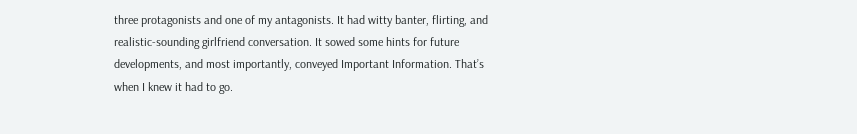three protagonists and one of my antagonists. It had witty banter, flirting, and realistic-sounding girlfriend conversation. It sowed some hints for future developments, and most importantly, conveyed Important Information. That’s when I knew it had to go.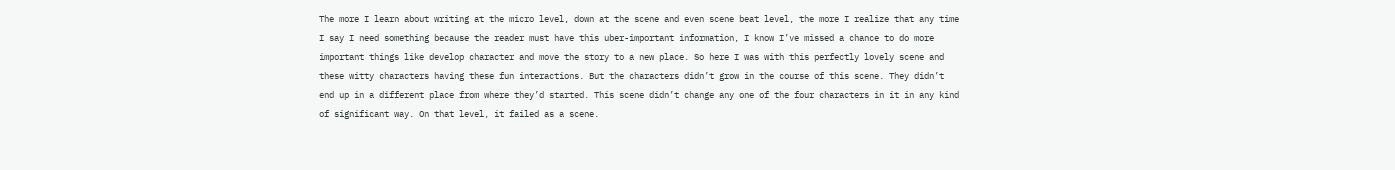The more I learn about writing at the micro level, down at the scene and even scene beat level, the more I realize that any time I say I need something because the reader must have this uber-important information, I know I’ve missed a chance to do more important things like develop character and move the story to a new place. So here I was with this perfectly lovely scene and these witty characters having these fun interactions. But the characters didn’t grow in the course of this scene. They didn’t end up in a different place from where they’d started. This scene didn’t change any one of the four characters in it in any kind of significant way. On that level, it failed as a scene.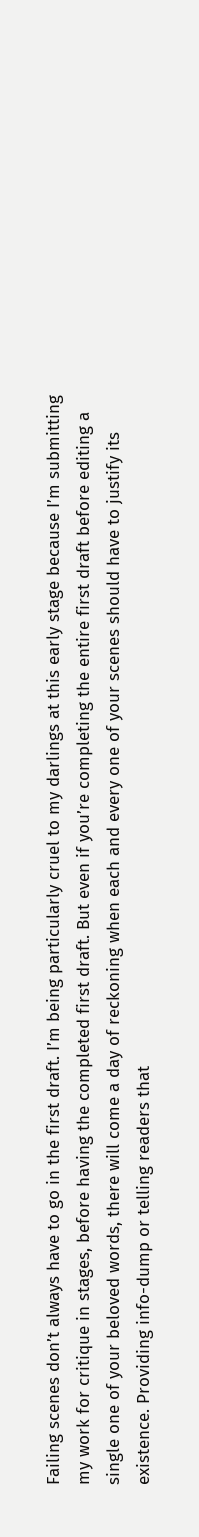Failing scenes don’t always have to go in the first draft. I’m being particularly cruel to my darlings at this early stage because I’m submitting my work for critique in stages, before having the completed first draft. But even if you’re completing the entire first draft before editing a single one of your beloved words, there will come a day of reckoning when each and every one of your scenes should have to justify its existence. Providing info-dump or telling readers that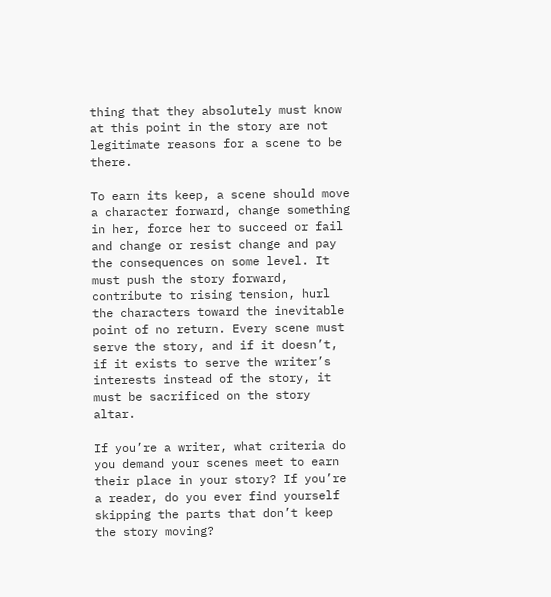thing that they absolutely must know at this point in the story are not legitimate reasons for a scene to be there.

To earn its keep, a scene should move a character forward, change something in her, force her to succeed or fail and change or resist change and pay the consequences on some level. It must push the story forward, contribute to rising tension, hurl the characters toward the inevitable point of no return. Every scene must serve the story, and if it doesn’t, if it exists to serve the writer’s interests instead of the story, it must be sacrificed on the story altar.

If you’re a writer, what criteria do you demand your scenes meet to earn their place in your story? If you’re a reader, do you ever find yourself skipping the parts that don’t keep the story moving?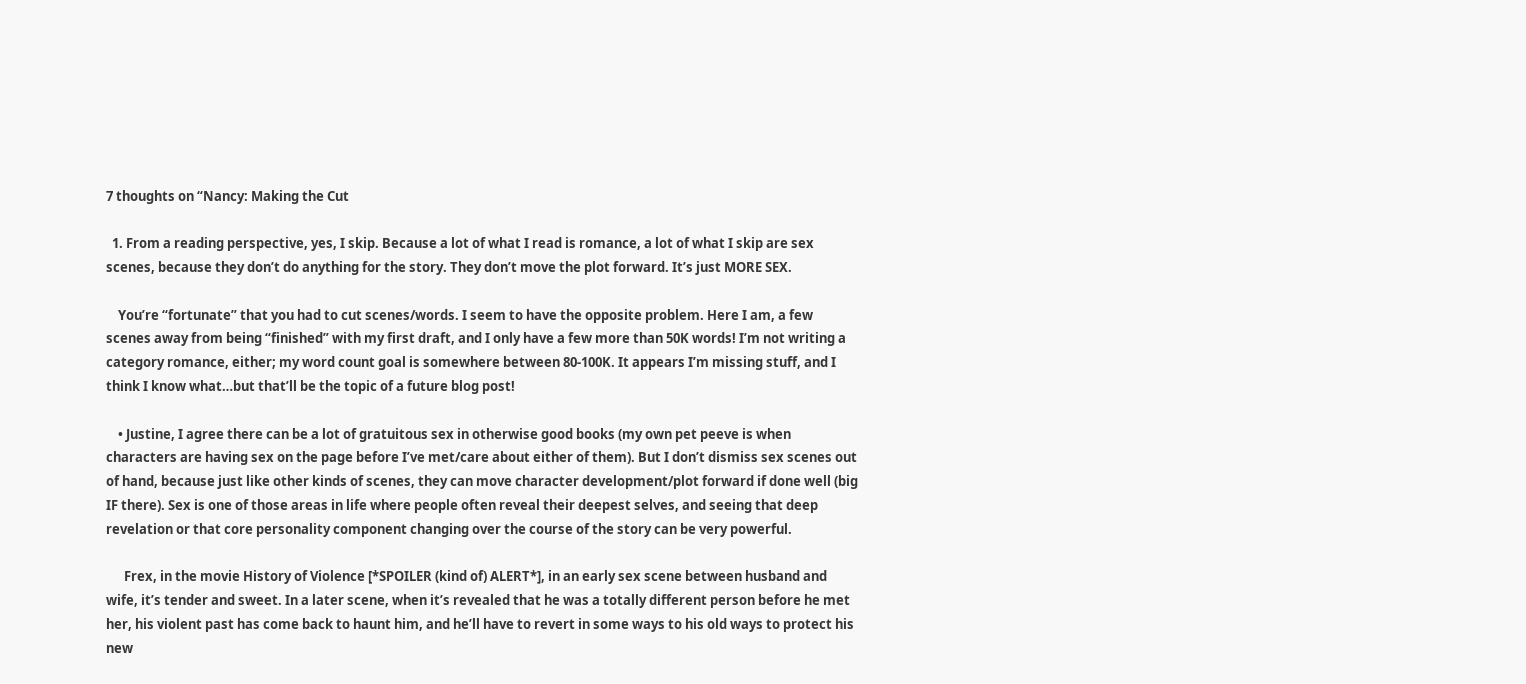7 thoughts on “Nancy: Making the Cut

  1. From a reading perspective, yes, I skip. Because a lot of what I read is romance, a lot of what I skip are sex scenes, because they don’t do anything for the story. They don’t move the plot forward. It’s just MORE SEX.

    You’re “fortunate” that you had to cut scenes/words. I seem to have the opposite problem. Here I am, a few scenes away from being “finished” with my first draft, and I only have a few more than 50K words! I’m not writing a category romance, either; my word count goal is somewhere between 80-100K. It appears I’m missing stuff, and I think I know what…but that’ll be the topic of a future blog post!

    • Justine, I agree there can be a lot of gratuitous sex in otherwise good books (my own pet peeve is when characters are having sex on the page before I’ve met/care about either of them). But I don’t dismiss sex scenes out of hand, because just like other kinds of scenes, they can move character development/plot forward if done well (big IF there). Sex is one of those areas in life where people often reveal their deepest selves, and seeing that deep revelation or that core personality component changing over the course of the story can be very powerful.

      Frex, in the movie History of Violence [*SPOILER (kind of) ALERT*], in an early sex scene between husband and wife, it’s tender and sweet. In a later scene, when it’s revealed that he was a totally different person before he met her, his violent past has come back to haunt him, and he’ll have to revert in some ways to his old ways to protect his new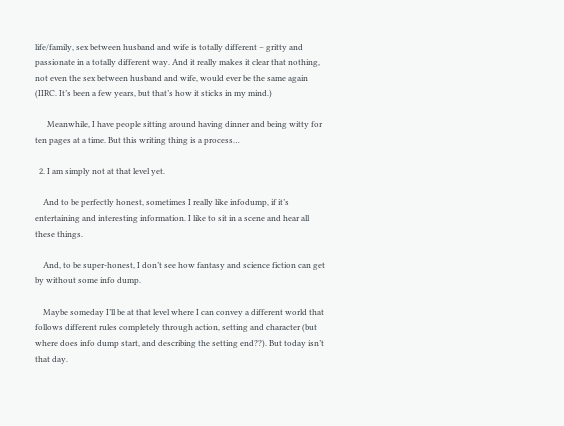life/family, sex between husband and wife is totally different – gritty and passionate in a totally different way. And it really makes it clear that nothing, not even the sex between husband and wife, would ever be the same again (IIRC. It’s been a few years, but that’s how it sticks in my mind.)

      Meanwhile, I have people sitting around having dinner and being witty for ten pages at a time. But this writing thing is a process…

  2. I am simply not at that level yet.

    And to be perfectly honest, sometimes I really like infodump, if it’s entertaining and interesting information. I like to sit in a scene and hear all these things.

    And, to be super-honest, I don’t see how fantasy and science fiction can get by without some info dump.

    Maybe someday I’ll be at that level where I can convey a different world that follows different rules completely through action, setting and character (but where does info dump start, and describing the setting end??). But today isn’t that day.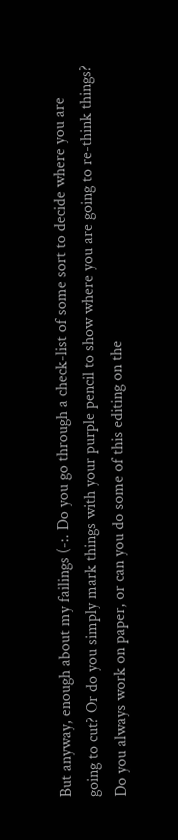But anyway, enough about my failings (-:. Do you go through a check-list of some sort to decide where you are going to cut? Or do you simply mark things with your purple pencil to show where you are going to re-think things? Do you always work on paper, or can you do some of this editing on the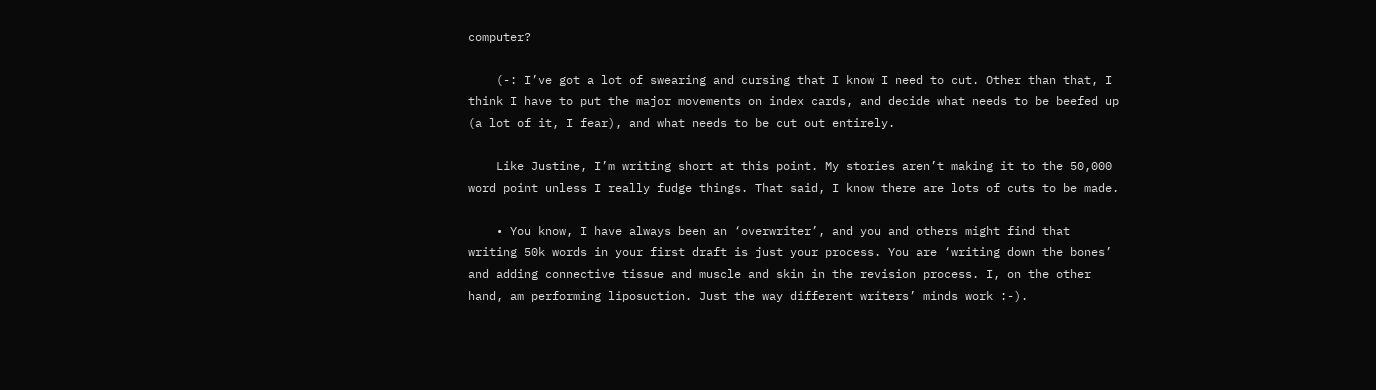computer?

    (-: I’ve got a lot of swearing and cursing that I know I need to cut. Other than that, I think I have to put the major movements on index cards, and decide what needs to be beefed up (a lot of it, I fear), and what needs to be cut out entirely.

    Like Justine, I’m writing short at this point. My stories aren’t making it to the 50,000 word point unless I really fudge things. That said, I know there are lots of cuts to be made.

    • You know, I have always been an ‘overwriter’, and you and others might find that writing 50k words in your first draft is just your process. You are ‘writing down the bones’ and adding connective tissue and muscle and skin in the revision process. I, on the other hand, am performing liposuction. Just the way different writers’ minds work :-).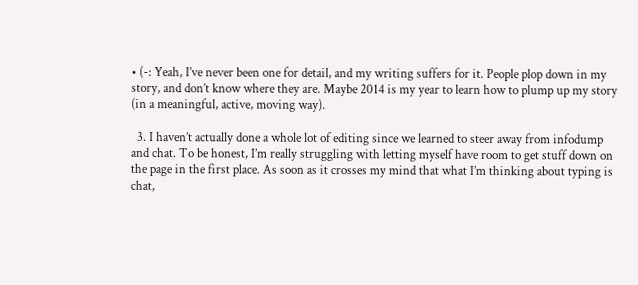• (-: Yeah, I’ve never been one for detail, and my writing suffers for it. People plop down in my story, and don’t know where they are. Maybe 2014 is my year to learn how to plump up my story (in a meaningful, active, moving way).

  3. I haven’t actually done a whole lot of editing since we learned to steer away from infodump and chat. To be honest, I’m really struggling with letting myself have room to get stuff down on the page in the first place. As soon as it crosses my mind that what I’m thinking about typing is chat,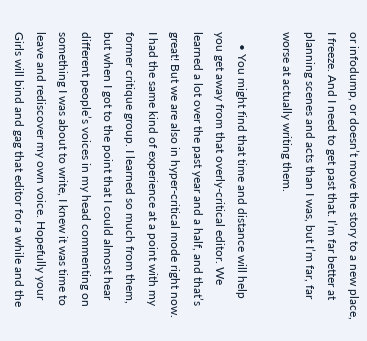or infodump, or doesn’t move the story to a new place, I freeze. And I need to get past that. I’m far better at planning scenes and acts than I was, but I’m far, far worse at actually writing them.

    • You might find that time and distance will help you get away from that overly-critical editor. We learned a lot over the past year and a half, and that’s great! But we are also in hyper-critical mode right now. I had the same kind of experience at a point with my former critique group. I learned so much from them, but when I got to the point that I could almost hear different people’s voices in my head commenting on something I was about to write, I knew it was time to leave and rediscover my own voice. Hopefully your Girls will bind and gag that editor for a while and the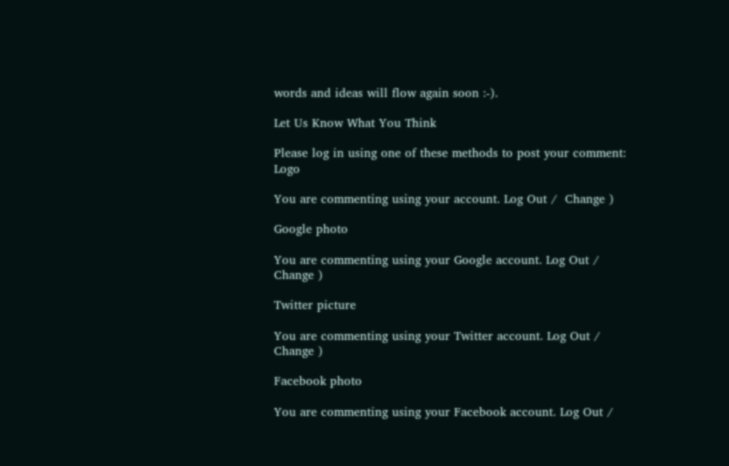words and ideas will flow again soon :-).

Let Us Know What You Think

Please log in using one of these methods to post your comment: Logo

You are commenting using your account. Log Out /  Change )

Google photo

You are commenting using your Google account. Log Out /  Change )

Twitter picture

You are commenting using your Twitter account. Log Out /  Change )

Facebook photo

You are commenting using your Facebook account. Log Out /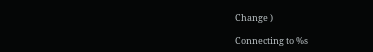Change )

Connecting to %s